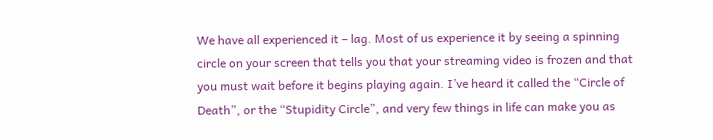We have all experienced it – lag. Most of us experience it by seeing a spinning circle on your screen that tells you that your streaming video is frozen and that you must wait before it begins playing again. I’ve heard it called the “Circle of Death”, or the “Stupidity Circle”, and very few things in life can make you as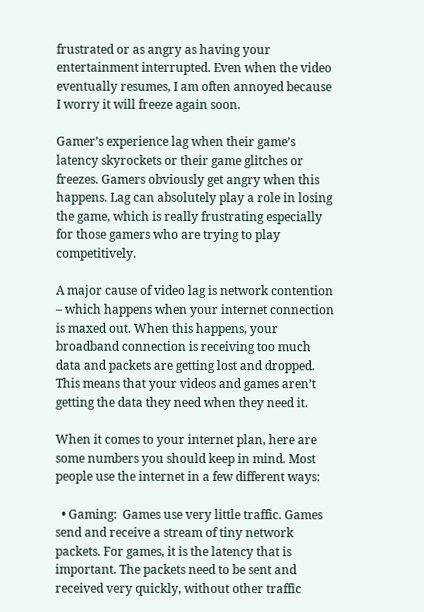frustrated or as angry as having your entertainment interrupted. Even when the video eventually resumes, I am often annoyed because I worry it will freeze again soon.

Gamer’s experience lag when their game’s latency skyrockets or their game glitches or freezes. Gamers obviously get angry when this happens. Lag can absolutely play a role in losing the game, which is really frustrating especially for those gamers who are trying to play competitively.

A major cause of video lag is network contention – which happens when your internet connection is maxed out. When this happens, your broadband connection is receiving too much data and packets are getting lost and dropped. This means that your videos and games aren’t getting the data they need when they need it.

When it comes to your internet plan, here are some numbers you should keep in mind. Most people use the internet in a few different ways:

  • Gaming:  Games use very little traffic. Games send and receive a stream of tiny network packets. For games, it is the latency that is important. The packets need to be sent and received very quickly, without other traffic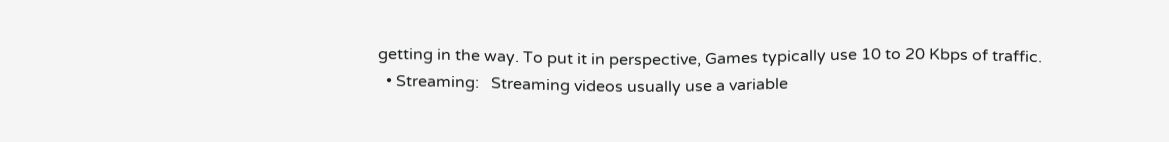getting in the way. To put it in perspective, Games typically use 10 to 20 Kbps of traffic.
  • Streaming:   Streaming videos usually use a variable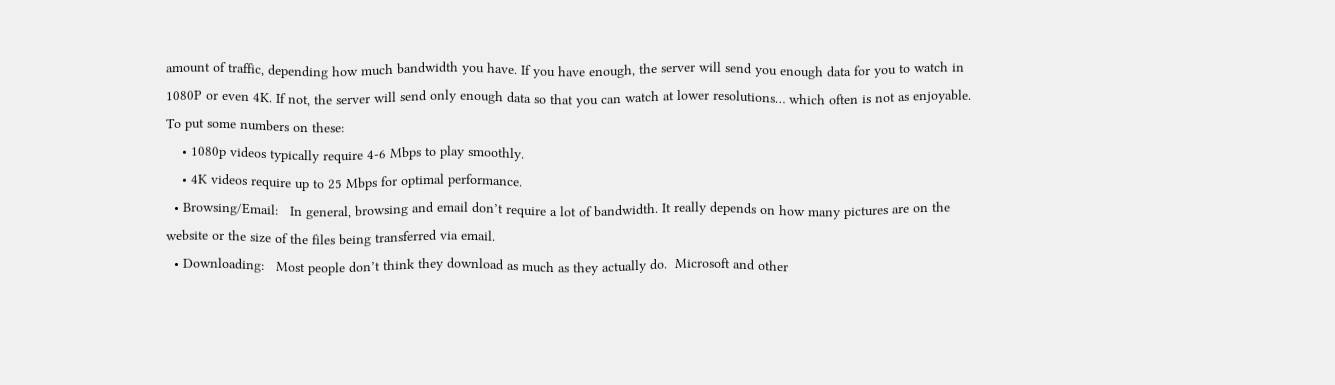amount of traffic, depending how much bandwidth you have. If you have enough, the server will send you enough data for you to watch in 1080P or even 4K. If not, the server will send only enough data so that you can watch at lower resolutions… which often is not as enjoyable. To put some numbers on these:
    • 1080p videos typically require 4-6 Mbps to play smoothly.
    • 4K videos require up to 25 Mbps for optimal performance.
  • Browsing/Email:   In general, browsing and email don’t require a lot of bandwidth. It really depends on how many pictures are on the website or the size of the files being transferred via email.
  • Downloading:   Most people don’t think they download as much as they actually do.  Microsoft and other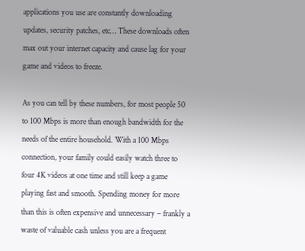applications you use are constantly downloading updates, security patches, etc… These downloads often max out your internet capacity and cause lag for your game and videos to freeze.

As you can tell by these numbers, for most people 50 to 100 Mbps is more than enough bandwidth for the needs of the entire household. With a 100 Mbps connection, your family could easily watch three to four 4K videos at one time and still keep a game playing fast and smooth. Spending money for more than this is often expensive and unnecessary – frankly a waste of valuable cash unless you are a frequent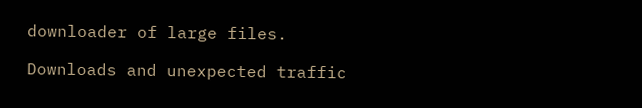downloader of large files.

Downloads and unexpected traffic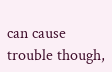can cause trouble though,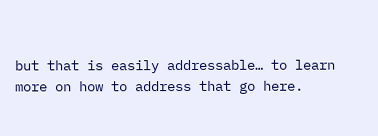but that is easily addressable… to learn more on how to address that go here.